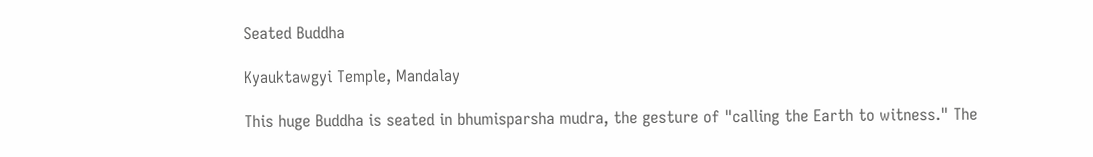Seated Buddha

Kyauktawgyi Temple, Mandalay

This huge Buddha is seated in bhumisparsha mudra, the gesture of "calling the Earth to witness." The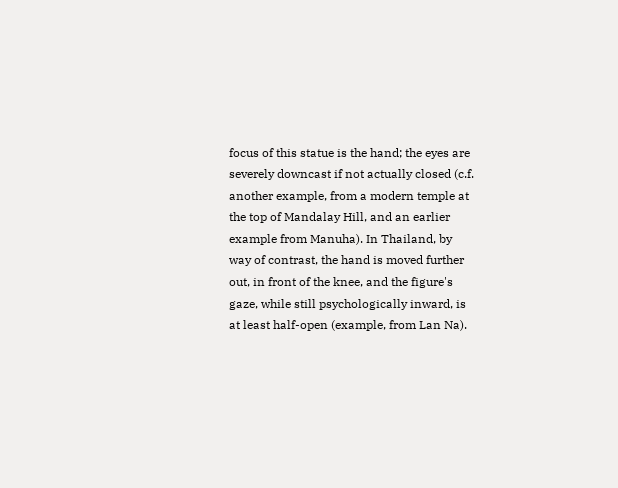focus of this statue is the hand; the eyes are severely downcast if not actually closed (c.f. another example, from a modern temple at the top of Mandalay Hill, and an earlier example from Manuha). In Thailand, by way of contrast, the hand is moved further out, in front of the knee, and the figure's gaze, while still psychologically inward, is at least half-open (example, from Lan Na).